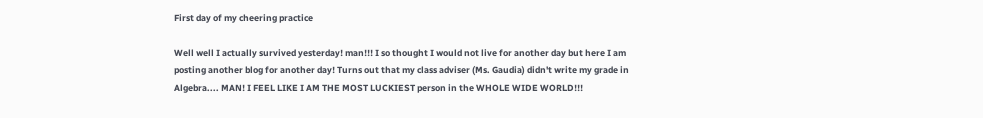First day of my cheering practice

Well well I actually survived yesterday! man!!! I so thought I would not live for another day but here I am posting another blog for another day! Turns out that my class adviser (Ms. Gaudia) didn't write my grade in Algebra.... MAN! I FEEL LIKE I AM THE MOST LUCKIEST person in the WHOLE WIDE WORLD!!!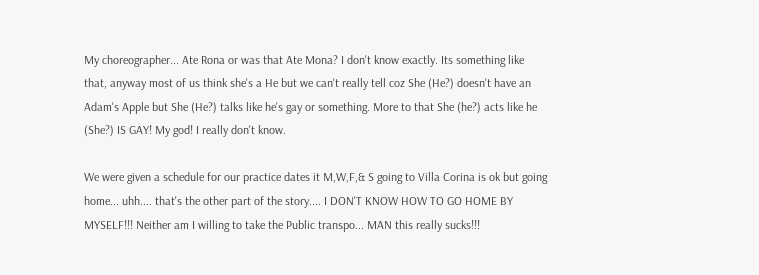My choreographer... Ate Rona or was that Ate Mona? I don't know exactly. Its something like that, anyway most of us think she's a He but we can't really tell coz She (He?) doesn't have an Adam's Apple but She (He?) talks like he's gay or something. More to that She (he?) acts like he (She?) IS GAY! My god! I really don't know.

We were given a schedule for our practice dates it M,W,F,& S going to Villa Corina is ok but going home... uhh.... that's the other part of the story.... I DON'T KNOW HOW TO GO HOME BY MYSELF!!! Neither am I willing to take the Public transpo... MAN this really sucks!!!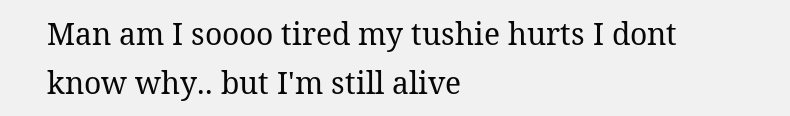Man am I soooo tired my tushie hurts I dont know why.. but I'm still alive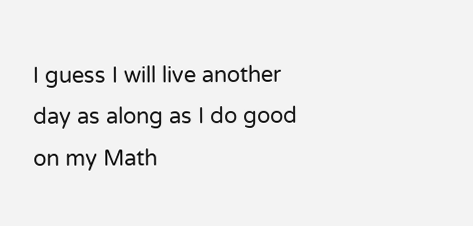I guess I will live another day as along as I do good on my Math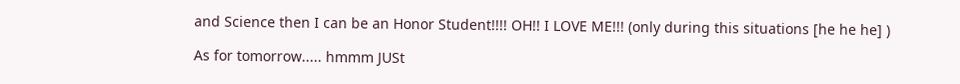and Science then I can be an Honor Student!!!! OH!! I LOVE ME!!! (only during this situations [he he he] )

As for tomorrow..... hmmm JUSt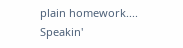plain homework.... Speakin'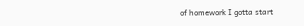of homework I gotta start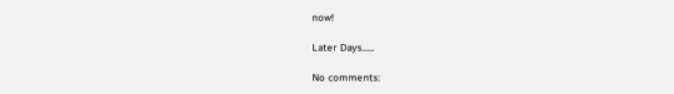now!

Later Days......

No comments: